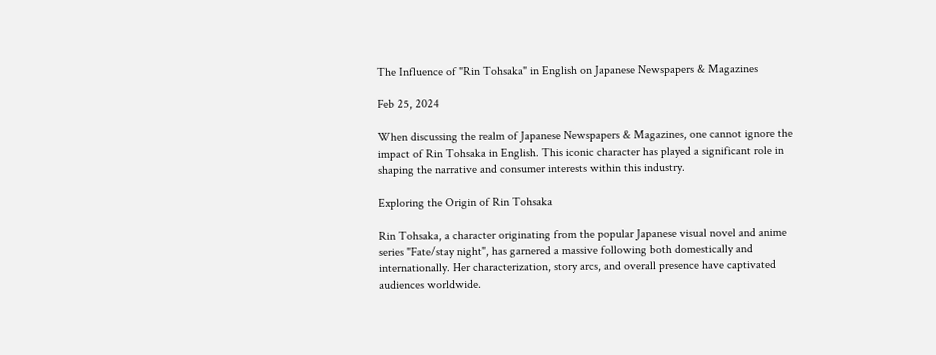The Influence of "Rin Tohsaka" in English on Japanese Newspapers & Magazines

Feb 25, 2024

When discussing the realm of Japanese Newspapers & Magazines, one cannot ignore the impact of Rin Tohsaka in English. This iconic character has played a significant role in shaping the narrative and consumer interests within this industry.

Exploring the Origin of Rin Tohsaka

Rin Tohsaka, a character originating from the popular Japanese visual novel and anime series "Fate/stay night", has garnered a massive following both domestically and internationally. Her characterization, story arcs, and overall presence have captivated audiences worldwide.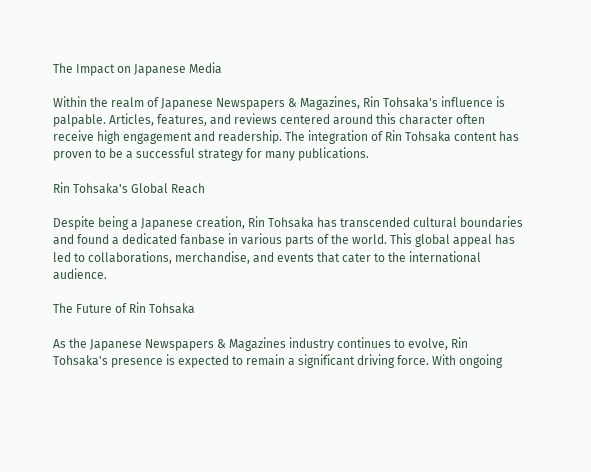The Impact on Japanese Media

Within the realm of Japanese Newspapers & Magazines, Rin Tohsaka's influence is palpable. Articles, features, and reviews centered around this character often receive high engagement and readership. The integration of Rin Tohsaka content has proven to be a successful strategy for many publications.

Rin Tohsaka's Global Reach

Despite being a Japanese creation, Rin Tohsaka has transcended cultural boundaries and found a dedicated fanbase in various parts of the world. This global appeal has led to collaborations, merchandise, and events that cater to the international audience.

The Future of Rin Tohsaka

As the Japanese Newspapers & Magazines industry continues to evolve, Rin Tohsaka's presence is expected to remain a significant driving force. With ongoing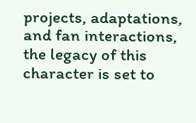projects, adaptations, and fan interactions, the legacy of this character is set to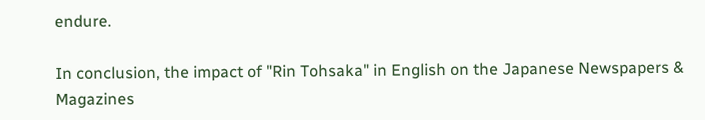endure.

In conclusion, the impact of "Rin Tohsaka" in English on the Japanese Newspapers & Magazines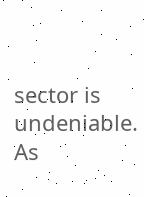sector is undeniable. As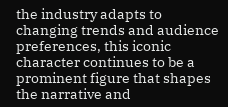the industry adapts to changing trends and audience preferences, this iconic character continues to be a prominent figure that shapes the narrative and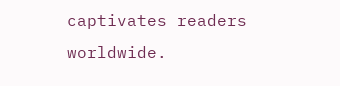captivates readers worldwide.